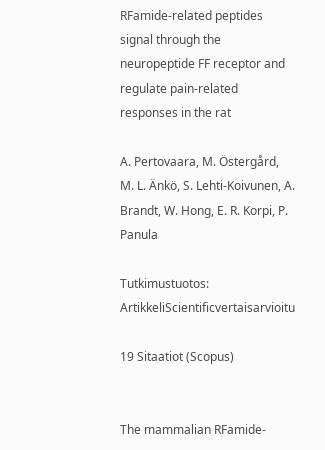RFamide-related peptides signal through the neuropeptide FF receptor and regulate pain-related responses in the rat

A. Pertovaara, M. Östergård, M. L. Änkö, S. Lehti-Koivunen, A. Brandt, W. Hong, E. R. Korpi, P. Panula

Tutkimustuotos: ArtikkeliScientificvertaisarvioitu

19 Sitaatiot (Scopus)


The mammalian RFamide-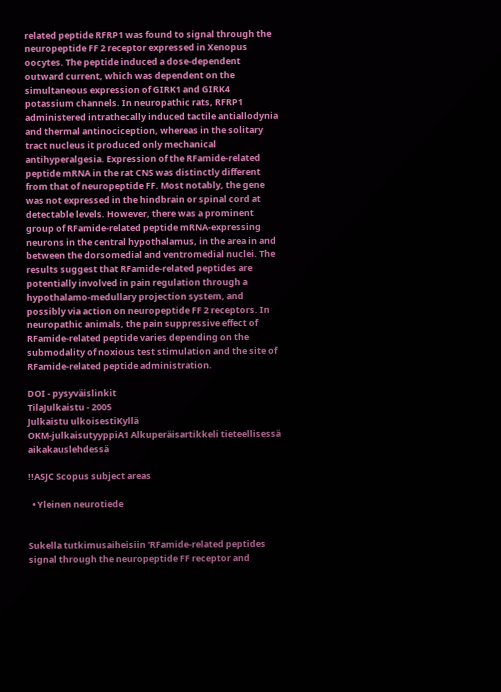related peptide RFRP1 was found to signal through the neuropeptide FF 2 receptor expressed in Xenopus oocytes. The peptide induced a dose-dependent outward current, which was dependent on the simultaneous expression of GIRK1 and GIRK4 potassium channels. In neuropathic rats, RFRP1 administered intrathecally induced tactile antiallodynia and thermal antinociception, whereas in the solitary tract nucleus it produced only mechanical antihyperalgesia. Expression of the RFamide-related peptide mRNA in the rat CNS was distinctly different from that of neuropeptide FF. Most notably, the gene was not expressed in the hindbrain or spinal cord at detectable levels. However, there was a prominent group of RFamide-related peptide mRNA-expressing neurons in the central hypothalamus, in the area in and between the dorsomedial and ventromedial nuclei. The results suggest that RFamide-related peptides are potentially involved in pain regulation through a hypothalamo-medullary projection system, and possibly via action on neuropeptide FF 2 receptors. In neuropathic animals, the pain suppressive effect of RFamide-related peptide varies depending on the submodality of noxious test stimulation and the site of RFamide-related peptide administration.

DOI - pysyväislinkit
TilaJulkaistu - 2005
Julkaistu ulkoisestiKyllä
OKM-julkaisutyyppiA1 Alkuperäisartikkeli tieteellisessä aikakauslehdessä

!!ASJC Scopus subject areas

  • Yleinen neurotiede


Sukella tutkimusaiheisiin 'RFamide-related peptides signal through the neuropeptide FF receptor and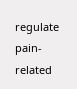regulate pain-related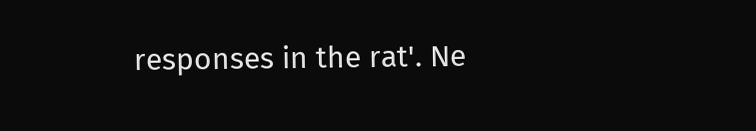responses in the rat'. Ne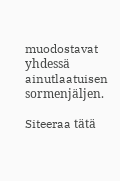muodostavat yhdessä ainutlaatuisen sormenjäljen.

Siteeraa tätä